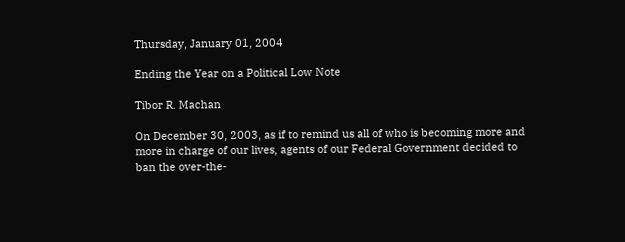Thursday, January 01, 2004

Ending the Year on a Political Low Note

Tibor R. Machan

On December 30, 2003, as if to remind us all of who is becoming more and
more in charge of our lives, agents of our Federal Government decided to
ban the over-the-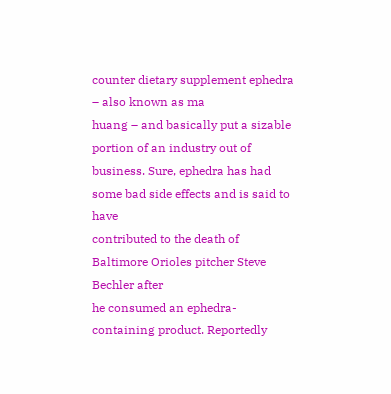counter dietary supplement ephedra – also known as ma
huang – and basically put a sizable portion of an industry out of
business. Sure, ephedra has had some bad side effects and is said to have
contributed to the death of Baltimore Orioles pitcher Steve Bechler after
he consumed an ephedra-containing product. Reportedly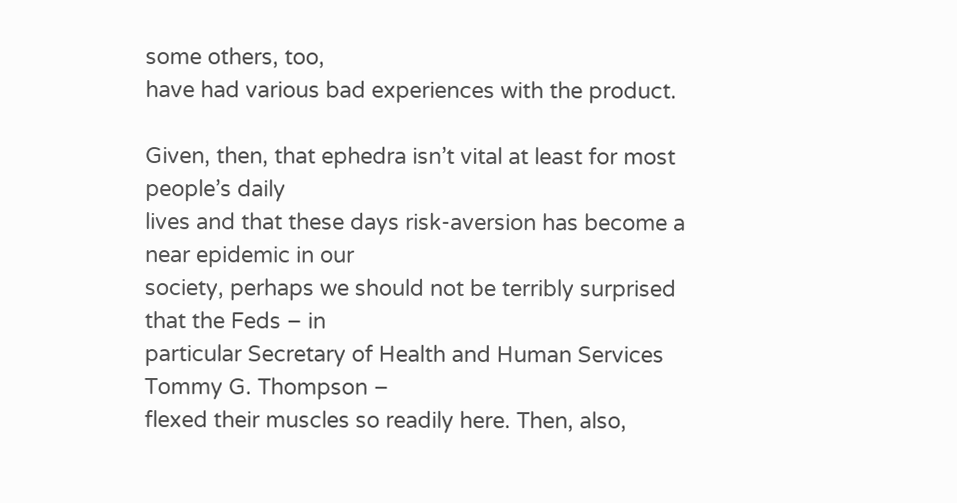some others, too,
have had various bad experiences with the product.

Given, then, that ephedra isn’t vital at least for most people’s daily
lives and that these days risk-aversion has become a near epidemic in our
society, perhaps we should not be terribly surprised that the Feds – in
particular Secretary of Health and Human Services Tommy G. Thompson –
flexed their muscles so readily here. Then, also,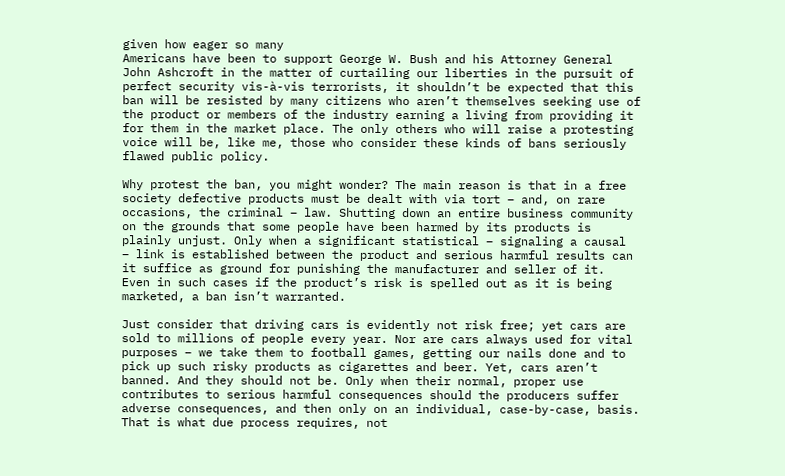given how eager so many
Americans have been to support George W. Bush and his Attorney General
John Ashcroft in the matter of curtailing our liberties in the pursuit of
perfect security vis-à-vis terrorists, it shouldn’t be expected that this
ban will be resisted by many citizens who aren’t themselves seeking use of
the product or members of the industry earning a living from providing it
for them in the market place. The only others who will raise a protesting
voice will be, like me, those who consider these kinds of bans seriously
flawed public policy.

Why protest the ban, you might wonder? The main reason is that in a free
society defective products must be dealt with via tort – and, on rare
occasions, the criminal – law. Shutting down an entire business community
on the grounds that some people have been harmed by its products is
plainly unjust. Only when a significant statistical – signaling a causal
– link is established between the product and serious harmful results can
it suffice as ground for punishing the manufacturer and seller of it.
Even in such cases if the product’s risk is spelled out as it is being
marketed, a ban isn’t warranted.

Just consider that driving cars is evidently not risk free; yet cars are
sold to millions of people every year. Nor are cars always used for vital
purposes – we take them to football games, getting our nails done and to
pick up such risky products as cigarettes and beer. Yet, cars aren’t
banned. And they should not be. Only when their normal, proper use
contributes to serious harmful consequences should the producers suffer
adverse consequences, and then only on an individual, case-by-case, basis.
That is what due process requires, not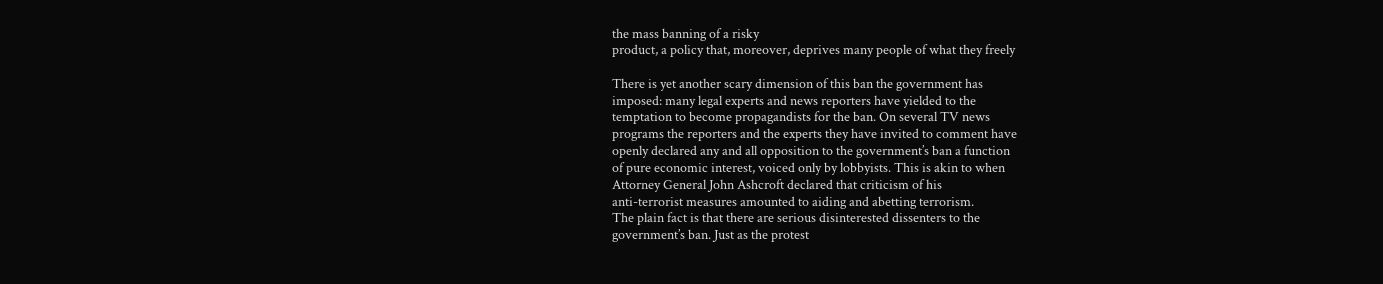the mass banning of a risky
product, a policy that, moreover, deprives many people of what they freely

There is yet another scary dimension of this ban the government has
imposed: many legal experts and news reporters have yielded to the
temptation to become propagandists for the ban. On several TV news
programs the reporters and the experts they have invited to comment have
openly declared any and all opposition to the government’s ban a function
of pure economic interest, voiced only by lobbyists. This is akin to when
Attorney General John Ashcroft declared that criticism of his
anti-terrorist measures amounted to aiding and abetting terrorism.
The plain fact is that there are serious disinterested dissenters to the
government’s ban. Just as the protest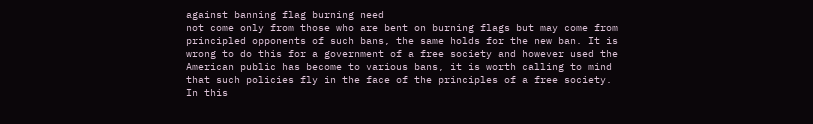against banning flag burning need
not come only from those who are bent on burning flags but may come from
principled opponents of such bans, the same holds for the new ban. It is
wrong to do this for a government of a free society and however used the
American public has become to various bans, it is worth calling to mind
that such policies fly in the face of the principles of a free society.
In this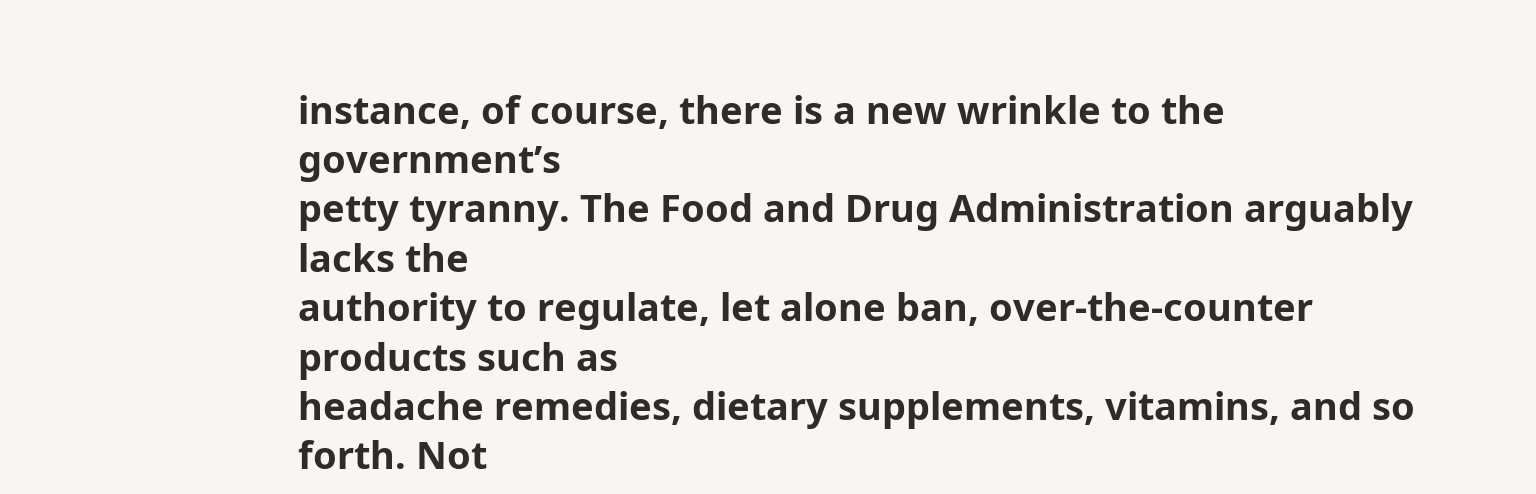instance, of course, there is a new wrinkle to the government’s
petty tyranny. The Food and Drug Administration arguably lacks the
authority to regulate, let alone ban, over-the-counter products such as
headache remedies, dietary supplements, vitamins, and so forth. Not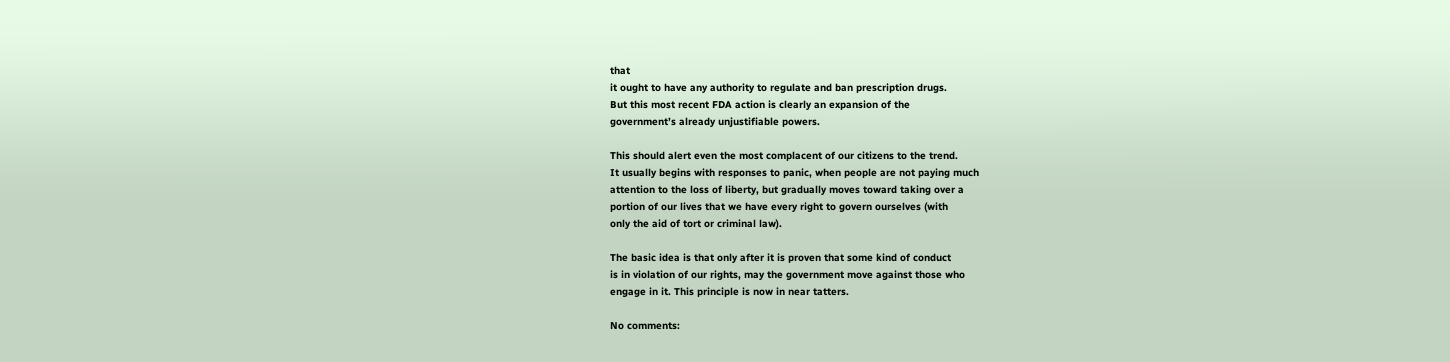that
it ought to have any authority to regulate and ban prescription drugs.
But this most recent FDA action is clearly an expansion of the
government’s already unjustifiable powers.

This should alert even the most complacent of our citizens to the trend.
It usually begins with responses to panic, when people are not paying much
attention to the loss of liberty, but gradually moves toward taking over a
portion of our lives that we have every right to govern ourselves (with
only the aid of tort or criminal law).

The basic idea is that only after it is proven that some kind of conduct
is in violation of our rights, may the government move against those who
engage in it. This principle is now in near tatters.

No comments: